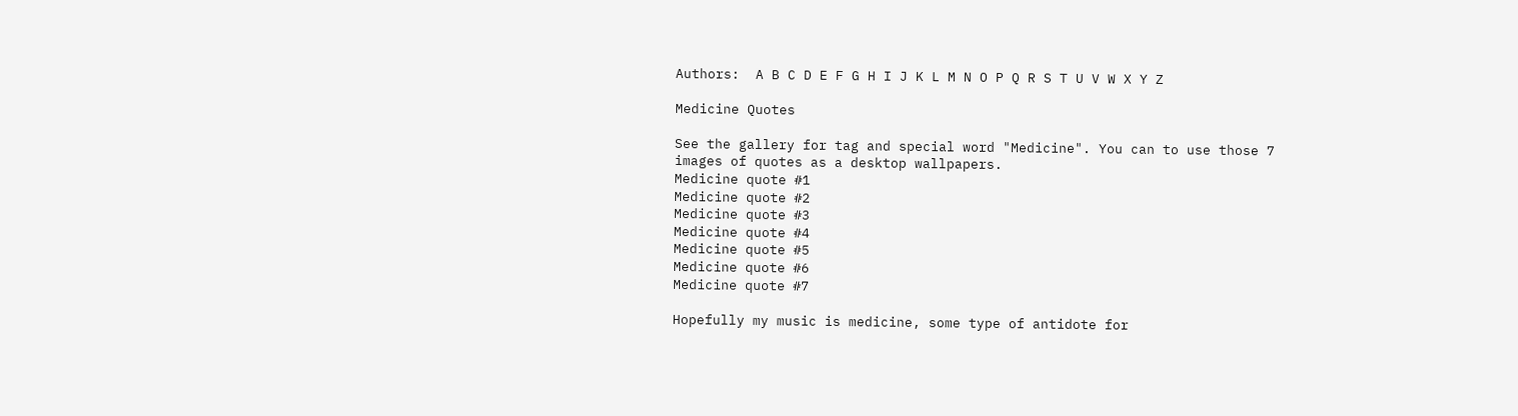Authors:  A B C D E F G H I J K L M N O P Q R S T U V W X Y Z

Medicine Quotes

See the gallery for tag and special word "Medicine". You can to use those 7 images of quotes as a desktop wallpapers.
Medicine quote #1
Medicine quote #2
Medicine quote #3
Medicine quote #4
Medicine quote #5
Medicine quote #6
Medicine quote #7

Hopefully my music is medicine, some type of antidote for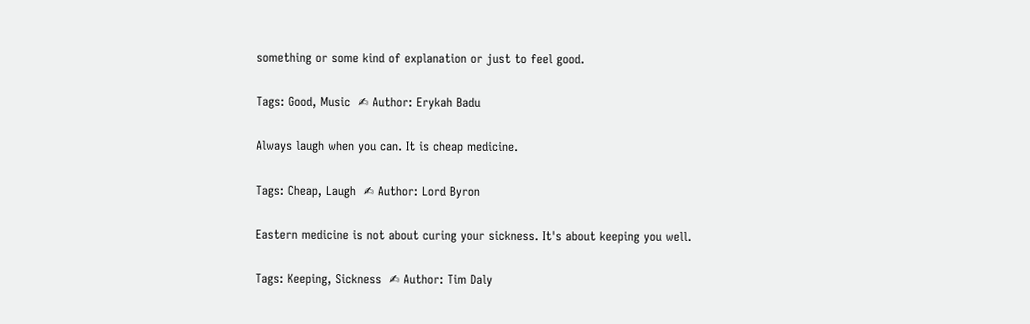something or some kind of explanation or just to feel good.

Tags: Good, Music  ✍ Author: Erykah Badu

Always laugh when you can. It is cheap medicine.

Tags: Cheap, Laugh  ✍ Author: Lord Byron

Eastern medicine is not about curing your sickness. It's about keeping you well.

Tags: Keeping, Sickness  ✍ Author: Tim Daly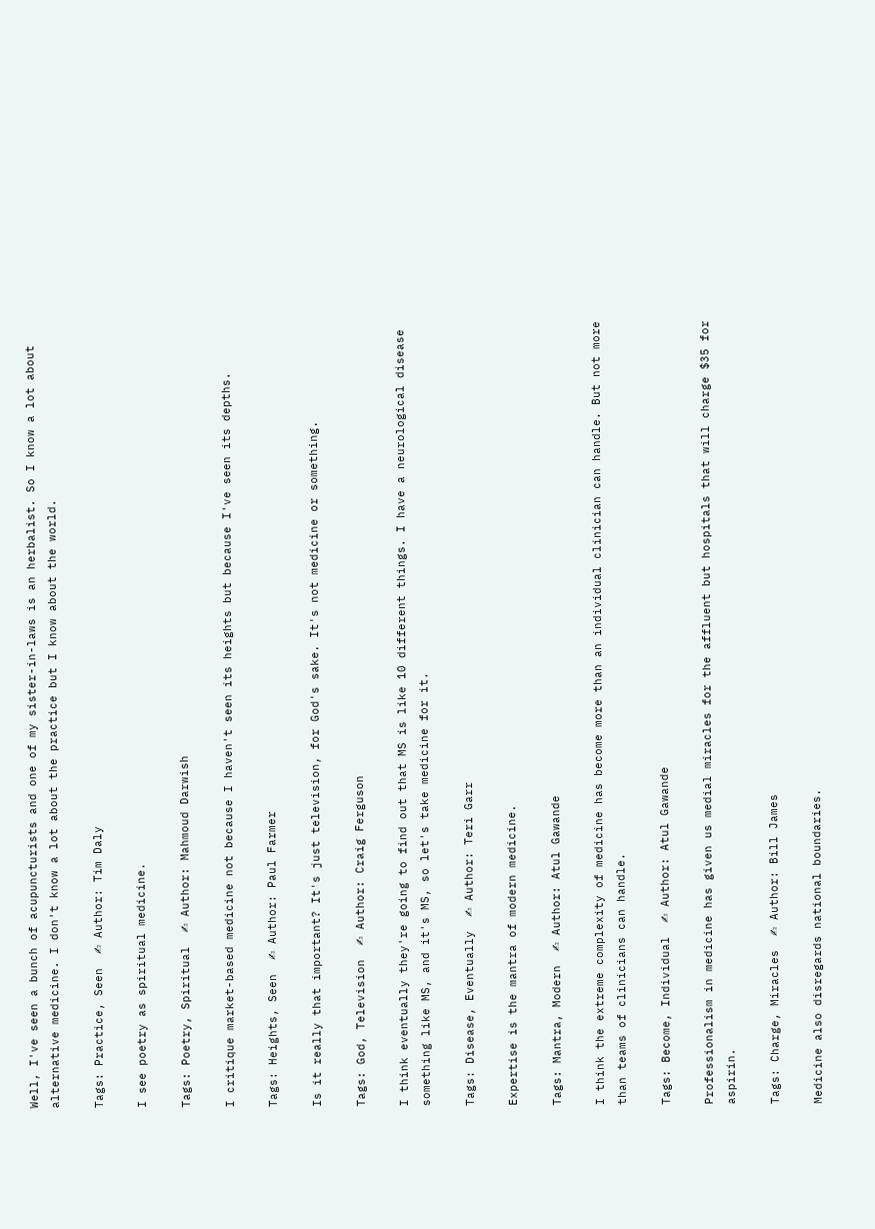Well, I've seen a bunch of acupuncturists and one of my sister-in-laws is an herbalist. So I know a lot about alternative medicine. I don't know a lot about the practice but I know about the world.

Tags: Practice, Seen  ✍ Author: Tim Daly

I see poetry as spiritual medicine.

Tags: Poetry, Spiritual  ✍ Author: Mahmoud Darwish

I critique market-based medicine not because I haven't seen its heights but because I've seen its depths.

Tags: Heights, Seen  ✍ Author: Paul Farmer

Is it really that important? It's just television, for God's sake. It's not medicine or something.

Tags: God, Television  ✍ Author: Craig Ferguson

I think eventually they're going to find out that MS is like 10 different things. I have a neurological disease something like MS, and it's MS, so let's take medicine for it.

Tags: Disease, Eventually  ✍ Author: Teri Garr

Expertise is the mantra of modern medicine.

Tags: Mantra, Modern  ✍ Author: Atul Gawande

I think the extreme complexity of medicine has become more than an individual clinician can handle. But not more than teams of clinicians can handle.

Tags: Become, Individual  ✍ Author: Atul Gawande

Professionalism in medicine has given us medial miracles for the affluent but hospitals that will charge $35 for aspirin.

Tags: Charge, Miracles  ✍ Author: Bill James

Medicine also disregards national boundaries.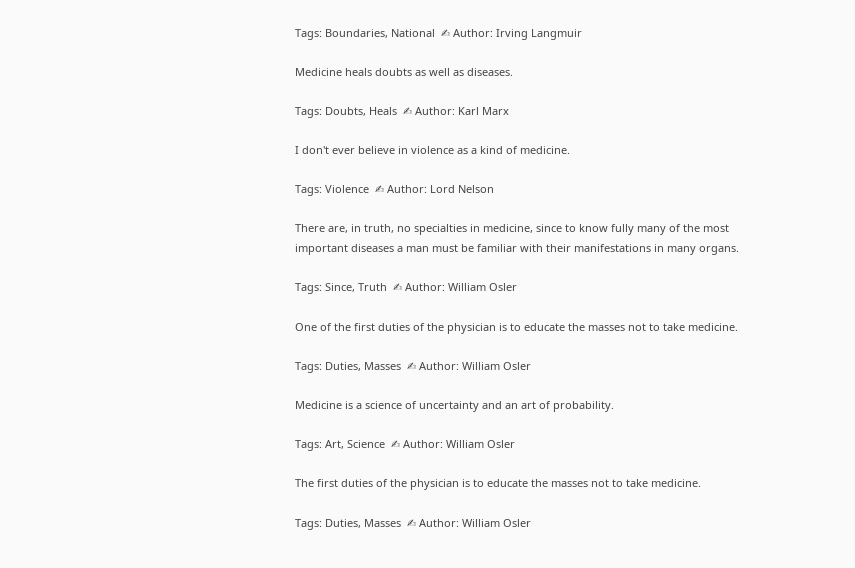Tags: Boundaries, National  ✍ Author: Irving Langmuir

Medicine heals doubts as well as diseases.

Tags: Doubts, Heals  ✍ Author: Karl Marx

I don't ever believe in violence as a kind of medicine.

Tags: Violence  ✍ Author: Lord Nelson

There are, in truth, no specialties in medicine, since to know fully many of the most important diseases a man must be familiar with their manifestations in many organs.

Tags: Since, Truth  ✍ Author: William Osler

One of the first duties of the physician is to educate the masses not to take medicine.

Tags: Duties, Masses  ✍ Author: William Osler

Medicine is a science of uncertainty and an art of probability.

Tags: Art, Science  ✍ Author: William Osler

The first duties of the physician is to educate the masses not to take medicine.

Tags: Duties, Masses  ✍ Author: William Osler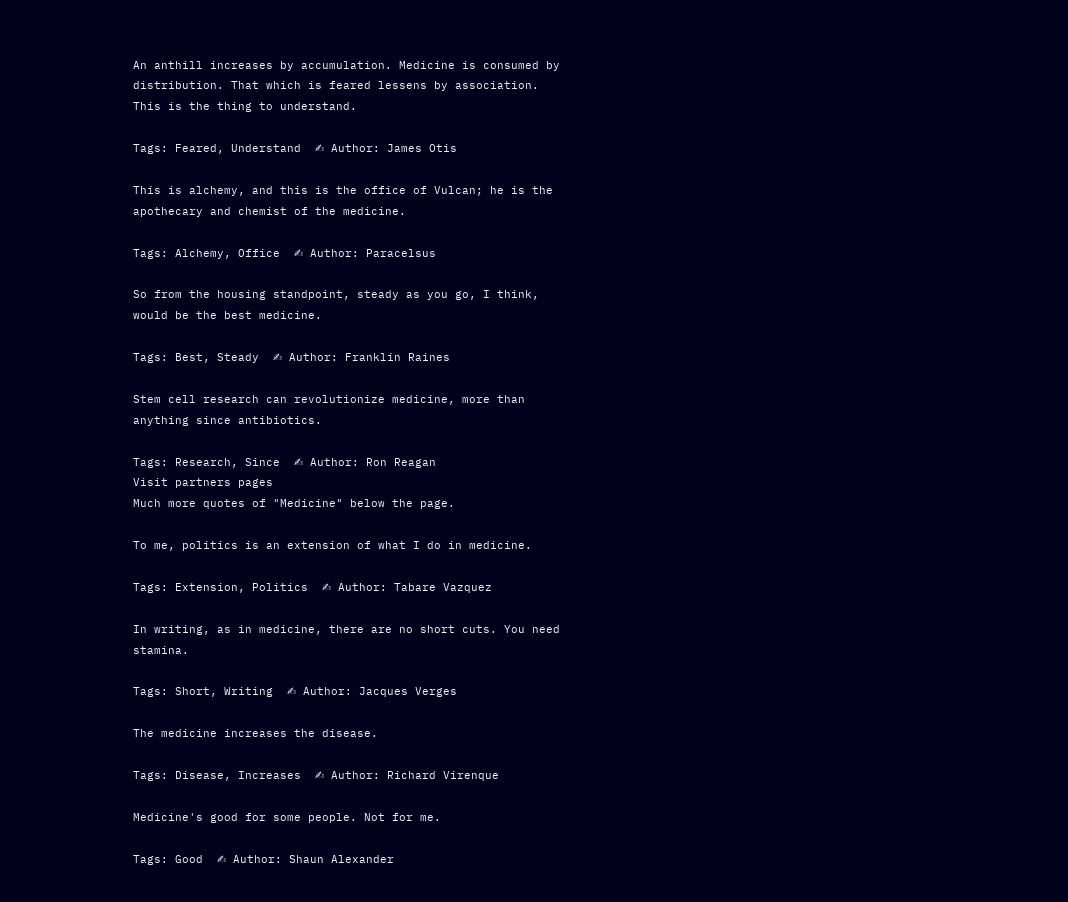An anthill increases by accumulation. Medicine is consumed by distribution. That which is feared lessens by association. This is the thing to understand.

Tags: Feared, Understand  ✍ Author: James Otis

This is alchemy, and this is the office of Vulcan; he is the apothecary and chemist of the medicine.

Tags: Alchemy, Office  ✍ Author: Paracelsus

So from the housing standpoint, steady as you go, I think, would be the best medicine.

Tags: Best, Steady  ✍ Author: Franklin Raines

Stem cell research can revolutionize medicine, more than anything since antibiotics.

Tags: Research, Since  ✍ Author: Ron Reagan
Visit partners pages
Much more quotes of "Medicine" below the page.

To me, politics is an extension of what I do in medicine.

Tags: Extension, Politics  ✍ Author: Tabare Vazquez

In writing, as in medicine, there are no short cuts. You need stamina.

Tags: Short, Writing  ✍ Author: Jacques Verges

The medicine increases the disease.

Tags: Disease, Increases  ✍ Author: Richard Virenque

Medicine's good for some people. Not for me.

Tags: Good  ✍ Author: Shaun Alexander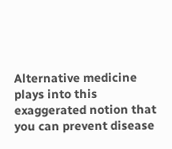Alternative medicine plays into this exaggerated notion that you can prevent disease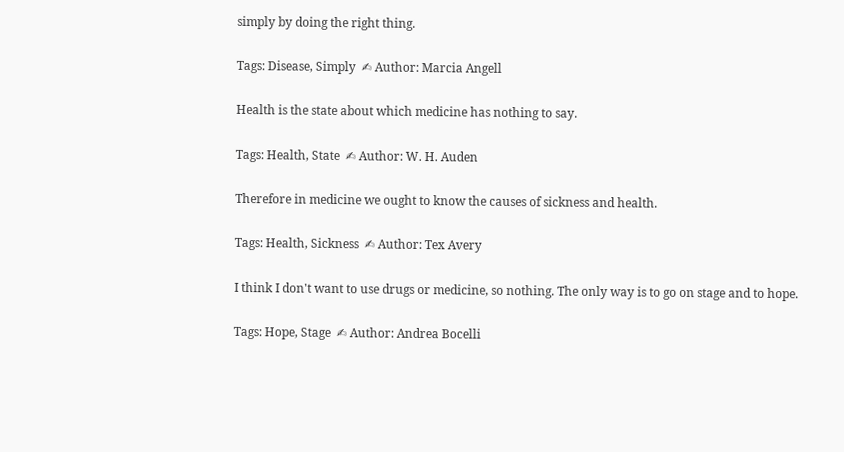simply by doing the right thing.

Tags: Disease, Simply  ✍ Author: Marcia Angell

Health is the state about which medicine has nothing to say.

Tags: Health, State  ✍ Author: W. H. Auden

Therefore in medicine we ought to know the causes of sickness and health.

Tags: Health, Sickness  ✍ Author: Tex Avery

I think I don't want to use drugs or medicine, so nothing. The only way is to go on stage and to hope.

Tags: Hope, Stage  ✍ Author: Andrea Bocelli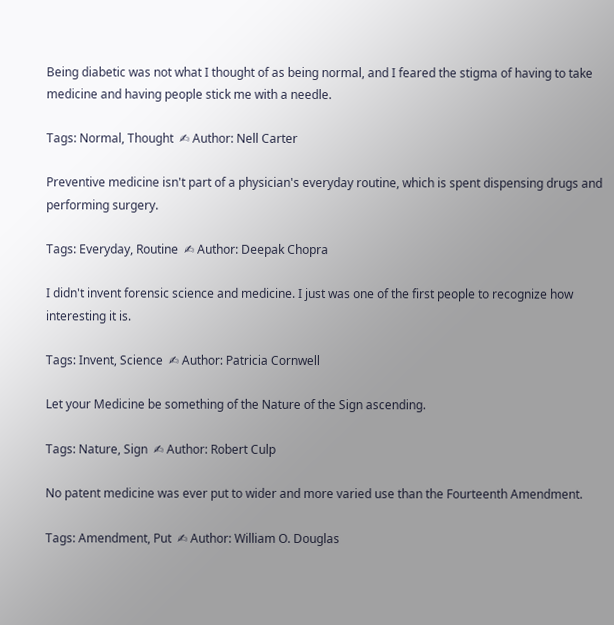Being diabetic was not what I thought of as being normal, and I feared the stigma of having to take medicine and having people stick me with a needle.

Tags: Normal, Thought  ✍ Author: Nell Carter

Preventive medicine isn't part of a physician's everyday routine, which is spent dispensing drugs and performing surgery.

Tags: Everyday, Routine  ✍ Author: Deepak Chopra

I didn't invent forensic science and medicine. I just was one of the first people to recognize how interesting it is.

Tags: Invent, Science  ✍ Author: Patricia Cornwell

Let your Medicine be something of the Nature of the Sign ascending.

Tags: Nature, Sign  ✍ Author: Robert Culp

No patent medicine was ever put to wider and more varied use than the Fourteenth Amendment.

Tags: Amendment, Put  ✍ Author: William O. Douglas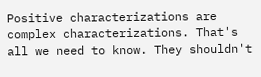Positive characterizations are complex characterizations. That's all we need to know. They shouldn't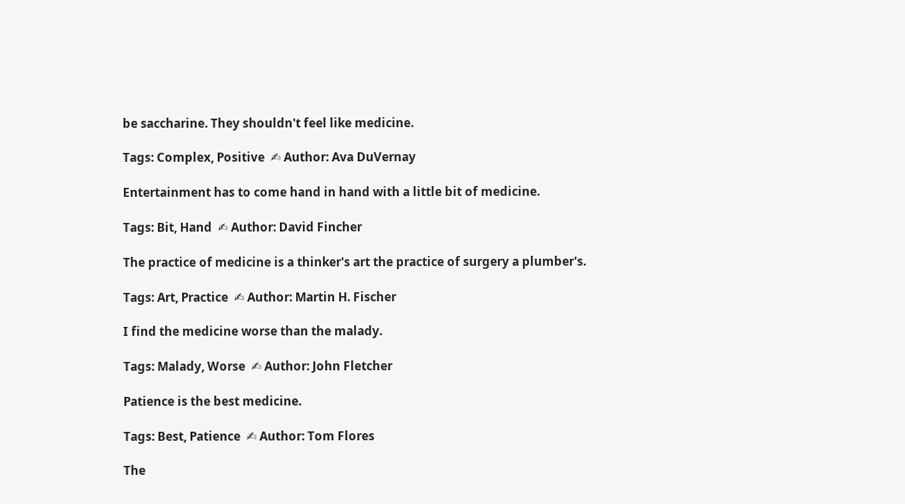be saccharine. They shouldn't feel like medicine.

Tags: Complex, Positive  ✍ Author: Ava DuVernay

Entertainment has to come hand in hand with a little bit of medicine.

Tags: Bit, Hand  ✍ Author: David Fincher

The practice of medicine is a thinker's art the practice of surgery a plumber's.

Tags: Art, Practice  ✍ Author: Martin H. Fischer

I find the medicine worse than the malady.

Tags: Malady, Worse  ✍ Author: John Fletcher

Patience is the best medicine.

Tags: Best, Patience  ✍ Author: Tom Flores

The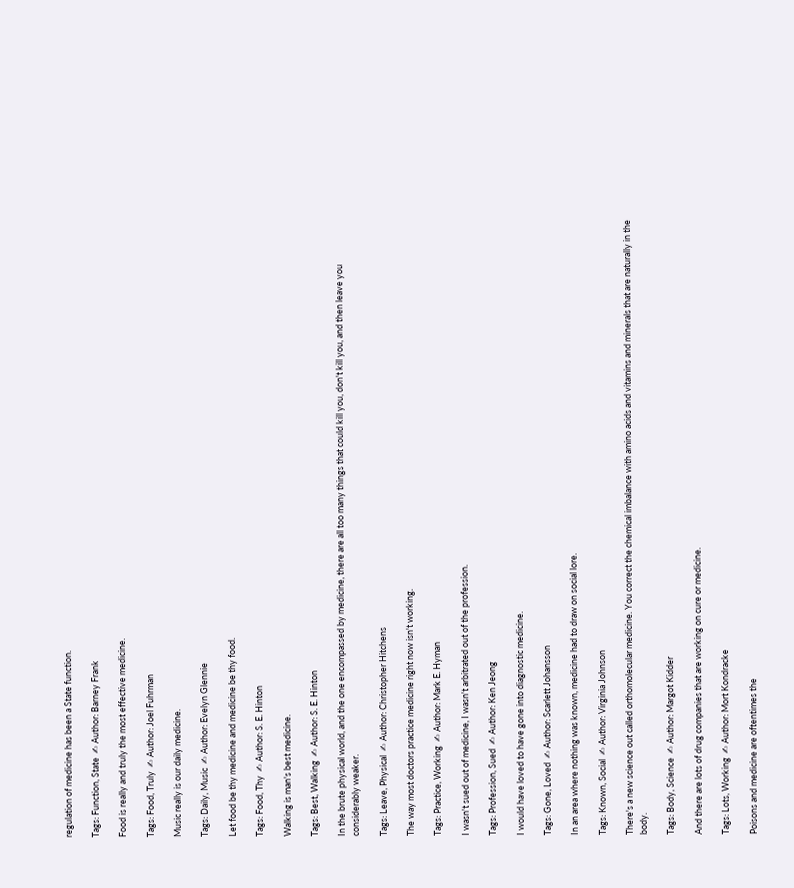regulation of medicine has been a State function.

Tags: Function, State  ✍ Author: Barney Frank

Food is really and truly the most effective medicine.

Tags: Food, Truly  ✍ Author: Joel Fuhrman

Music really is our daily medicine.

Tags: Daily, Music  ✍ Author: Evelyn Glennie

Let food be thy medicine and medicine be thy food.

Tags: Food, Thy  ✍ Author: S. E. Hinton

Walking is man's best medicine.

Tags: Best, Walking  ✍ Author: S. E. Hinton

In the brute physical world, and the one encompassed by medicine, there are all too many things that could kill you, don't kill you, and then leave you considerably weaker.

Tags: Leave, Physical  ✍ Author: Christopher Hitchens

The way most doctors practice medicine right now isn't working.

Tags: Practice, Working  ✍ Author: Mark E. Hyman

I wasn't sued out of medicine, I wasn't arbitrated out of the profession.

Tags: Profession, Sued  ✍ Author: Ken Jeong

I would have loved to have gone into diagnostic medicine.

Tags: Gone, Loved  ✍ Author: Scarlett Johansson

In an area where nothing was known, medicine had to draw on social lore.

Tags: Known, Social  ✍ Author: Virginia Johnson

There's a new science out called orthomolecular medicine. You correct the chemical imbalance with amino acids and vitamins and minerals that are naturally in the body.

Tags: Body, Science  ✍ Author: Margot Kidder

And there are lots of drug companies that are working on cure or medicine.

Tags: Lots, Working  ✍ Author: Mort Kondracke

Poisons and medicine are oftentimes the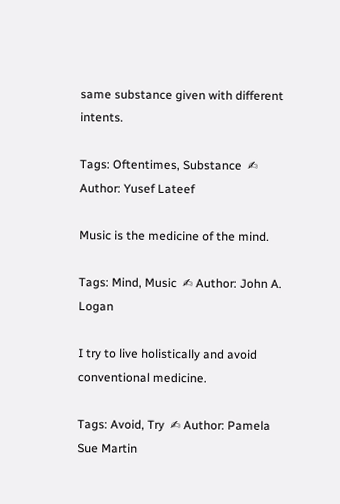same substance given with different intents.

Tags: Oftentimes, Substance  ✍ Author: Yusef Lateef

Music is the medicine of the mind.

Tags: Mind, Music  ✍ Author: John A. Logan

I try to live holistically and avoid conventional medicine.

Tags: Avoid, Try  ✍ Author: Pamela Sue Martin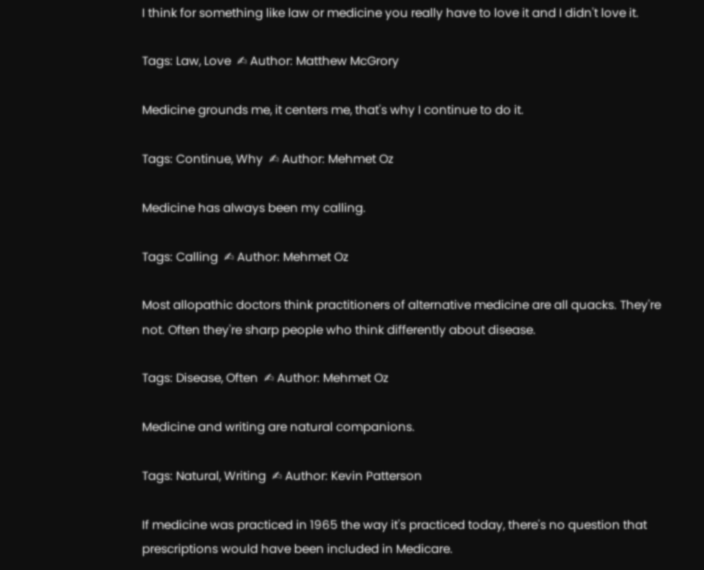I think for something like law or medicine you really have to love it and I didn't love it.

Tags: Law, Love  ✍ Author: Matthew McGrory

Medicine grounds me, it centers me, that's why I continue to do it.

Tags: Continue, Why  ✍ Author: Mehmet Oz

Medicine has always been my calling.

Tags: Calling  ✍ Author: Mehmet Oz

Most allopathic doctors think practitioners of alternative medicine are all quacks. They're not. Often they're sharp people who think differently about disease.

Tags: Disease, Often  ✍ Author: Mehmet Oz

Medicine and writing are natural companions.

Tags: Natural, Writing  ✍ Author: Kevin Patterson

If medicine was practiced in 1965 the way it's practiced today, there's no question that prescriptions would have been included in Medicare.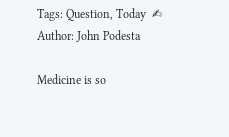Tags: Question, Today  ✍ Author: John Podesta

Medicine is so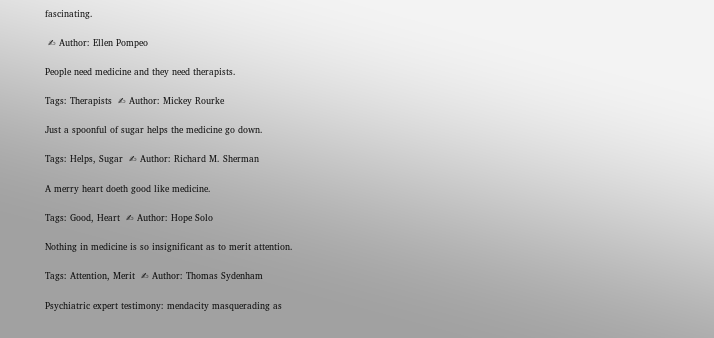fascinating.

 ✍ Author: Ellen Pompeo

People need medicine and they need therapists.

Tags: Therapists  ✍ Author: Mickey Rourke

Just a spoonful of sugar helps the medicine go down.

Tags: Helps, Sugar  ✍ Author: Richard M. Sherman

A merry heart doeth good like medicine.

Tags: Good, Heart  ✍ Author: Hope Solo

Nothing in medicine is so insignificant as to merit attention.

Tags: Attention, Merit  ✍ Author: Thomas Sydenham

Psychiatric expert testimony: mendacity masquerading as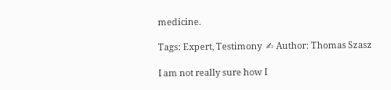medicine.

Tags: Expert, Testimony  ✍ Author: Thomas Szasz

I am not really sure how I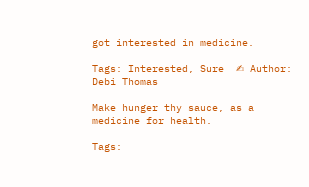got interested in medicine.

Tags: Interested, Sure  ✍ Author: Debi Thomas

Make hunger thy sauce, as a medicine for health.

Tags: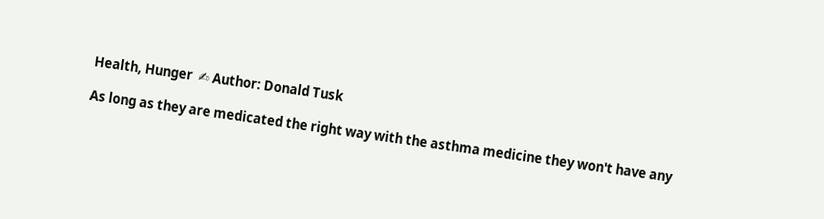Health, Hunger  ✍ Author: Donald Tusk

As long as they are medicated the right way with the asthma medicine they won't have any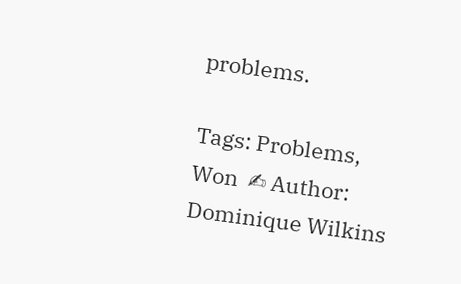problems.

Tags: Problems, Won  ✍ Author: Dominique Wilkins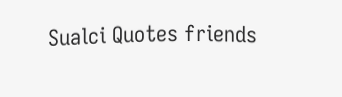Sualci Quotes friends